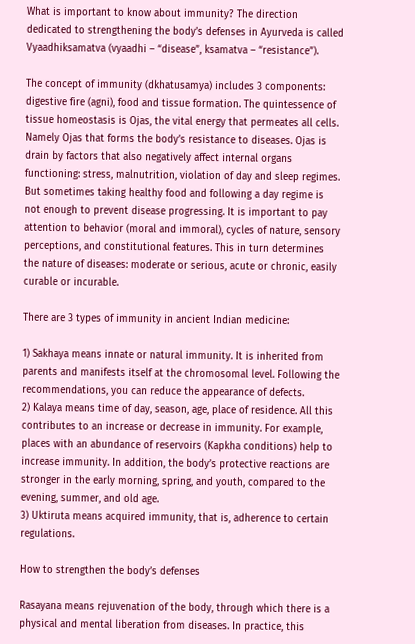What is important to know about immunity? The direction dedicated to strengthening the body’s defenses in Ayurveda is called Vyaadhiksamatva (vyaadhi – “disease”, ksamatva – “resistance”).

The concept of immunity (dkhatusamya) includes 3 components: digestive fire (agni), food and tissue formation. The quintessence of tissue homeostasis is Ojas, the vital energy that permeates all cells. Namely Ojas that forms the body’s resistance to diseases. Ojas is drain by factors that also negatively affect internal organs functioning: stress, malnutrition, violation of day and sleep regimes. But sometimes taking healthy food and following a day regime is not enough to prevent disease progressing. It is important to pay attention to behavior (moral and immoral), cycles of nature, sensory perceptions, and constitutional features. This in turn determines the nature of diseases: moderate or serious, acute or chronic, easily curable or incurable.

There are 3 types of immunity in ancient Indian medicine:

1) Sakhaya means innate or natural immunity. It is inherited from parents and manifests itself at the chromosomal level. Following the recommendations, you can reduce the appearance of defects.
2) Kalaya means time of day, season, age, place of residence. All this contributes to an increase or decrease in immunity. For example, places with an abundance of reservoirs (Kapkha conditions) help to increase immunity. In addition, the body’s protective reactions are stronger in the early morning, spring, and youth, compared to the evening, summer, and old age.
3) Uktiruta means acquired immunity, that is, adherence to certain regulations.

How to strengthen the body’s defenses

Rasayana means rejuvenation of the body, through which there is a physical and mental liberation from diseases. In practice, this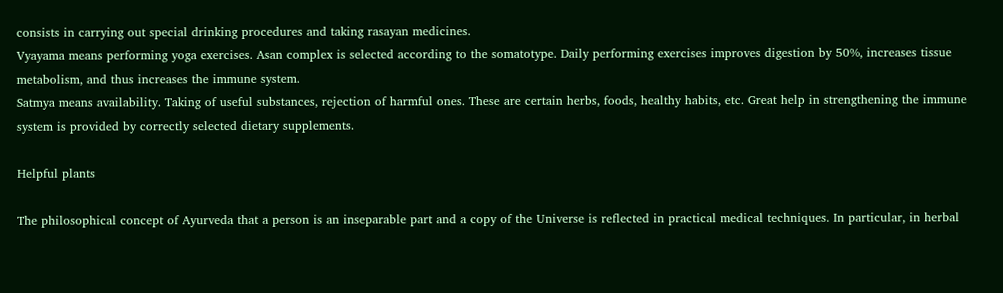consists in carrying out special drinking procedures and taking rasayan medicines.
Vyayama means performing yoga exercises. Asan complex is selected according to the somatotype. Daily performing exercises improves digestion by 50%, increases tissue metabolism, and thus increases the immune system.
Satmya means availability. Taking of useful substances, rejection of harmful ones. These are certain herbs, foods, healthy habits, etc. Great help in strengthening the immune system is provided by correctly selected dietary supplements.

Helpful plants

The philosophical concept of Ayurveda that a person is an inseparable part and a copy of the Universe is reflected in practical medical techniques. In particular, in herbal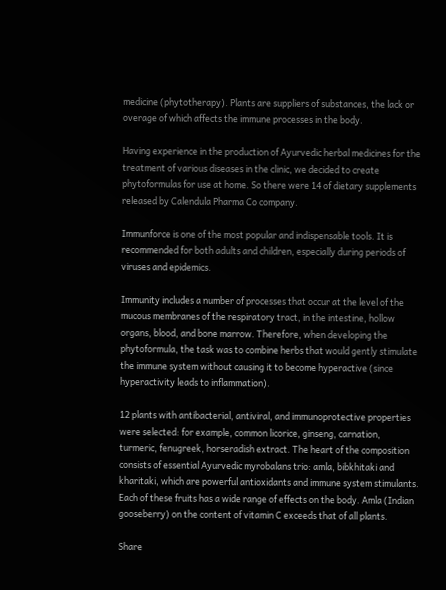medicine (phytotherapy). Plants are suppliers of substances, the lack or overage of which affects the immune processes in the body.

Having experience in the production of Ayurvedic herbal medicines for the treatment of various diseases in the clinic, we decided to create phytoformulas for use at home. So there were 14 of dietary supplements released by Calendula Pharma Co company.

Immunforce is one of the most popular and indispensable tools. It is recommended for both adults and children, especially during periods of viruses and epidemics.

Immunity includes a number of processes that occur at the level of the mucous membranes of the respiratory tract, in the intestine, hollow organs, blood, and bone marrow. Therefore, when developing the phytoformula, the task was to combine herbs that would gently stimulate the immune system without causing it to become hyperactive (since hyperactivity leads to inflammation).

12 plants with antibacterial, antiviral, and immunoprotective properties were selected: for example, common licorice, ginseng, carnation, turmeric, fenugreek, horseradish extract. The heart of the composition consists of essential Ayurvedic myrobalans trio: amla, bibkhitaki and kharitaki, which are powerful antioxidants and immune system stimulants. Each of these fruits has a wide range of effects on the body. Amla (Indian gooseberry) on the content of vitamin C exceeds that of all plants.

Share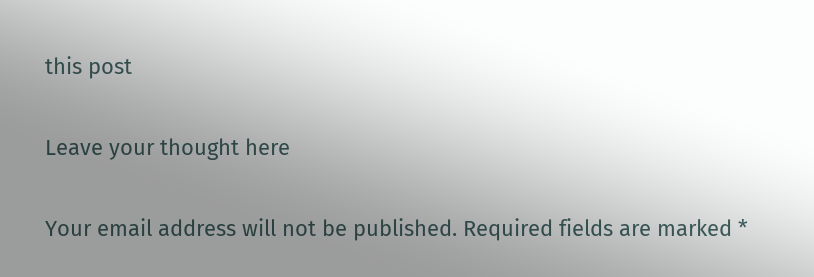this post

Leave your thought here

Your email address will not be published. Required fields are marked *